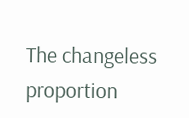The changeless proportion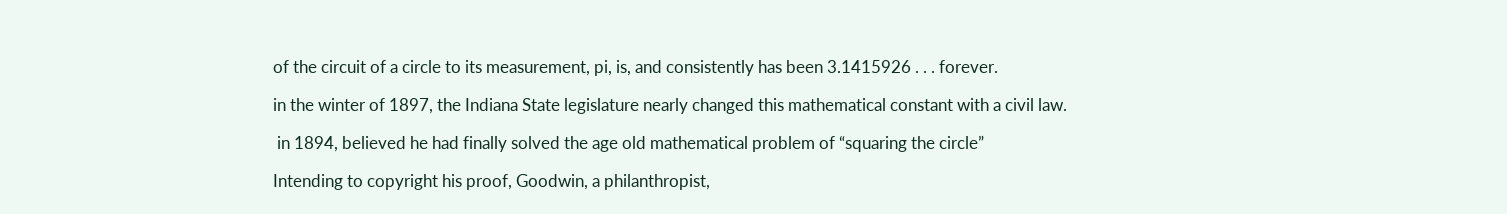of the circuit of a circle to its measurement, pi, is, and consistently has been 3.1415926 . . . forever.

in the winter of 1897, the Indiana State legislature nearly changed this mathematical constant with a civil law.

 in 1894, believed he had finally solved the age old mathematical problem of “squaring the circle”

Intending to copyright his proof, Goodwin, a philanthropist,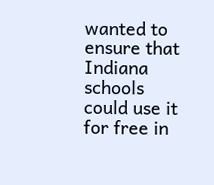wanted to ensure that Indiana schools could use it for free in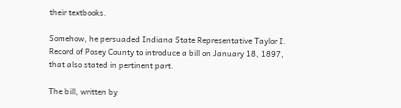their textbooks.

Somehow, he persuaded Indiana State Representative Taylor I. Record of Posey County to introduce a bill on January 18, 1897, that also stated in pertinent part.

The bill, written by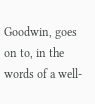Goodwin, goes on to, in the words of a well-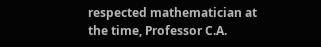respected mathematician at the time, Professor C.A.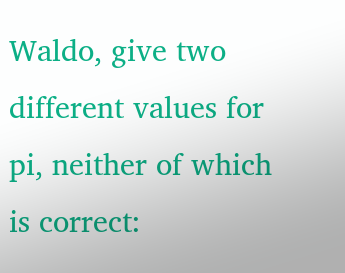Waldo, give two different values for pi, neither of which is correct: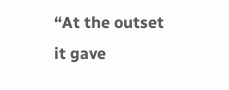“At the outset it gave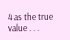4 as the true value . . .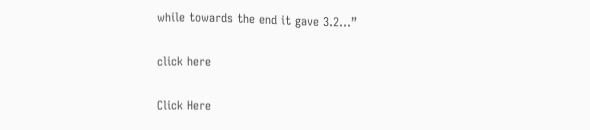while towards the end it gave 3.2…”

click here

Click Here